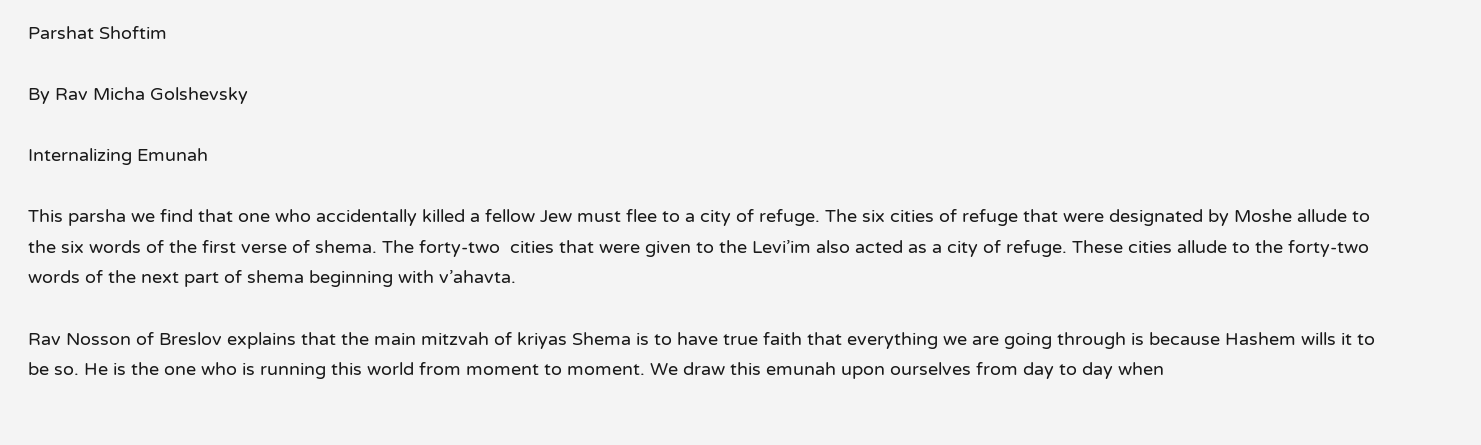Parshat Shoftim

By Rav Micha Golshevsky

Internalizing Emunah

This parsha we find that one who accidentally killed a fellow Jew must flee to a city of refuge. The six cities of refuge that were designated by Moshe allude to the six words of the first verse of shema. The forty-two  cities that were given to the Levi’im also acted as a city of refuge. These cities allude to the forty-two words of the next part of shema beginning with v’ahavta.

Rav Nosson of Breslov explains that the main mitzvah of kriyas Shema is to have true faith that everything we are going through is because Hashem wills it to be so. He is the one who is running this world from moment to moment. We draw this emunah upon ourselves from day to day when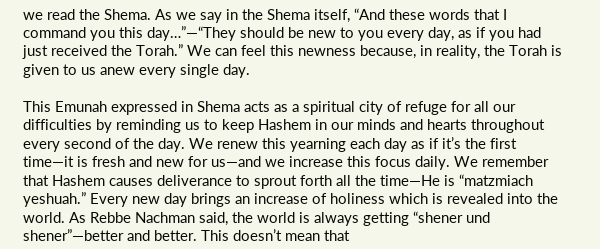we read the Shema. As we say in the Shema itself, “And these words that I command you this day…”—“They should be new to you every day, as if you had just received the Torah.” We can feel this newness because, in reality, the Torah is given to us anew every single day.

This Emunah expressed in Shema acts as a spiritual city of refuge for all our difficulties by reminding us to keep Hashem in our minds and hearts throughout every second of the day. We renew this yearning each day as if it’s the first time—it is fresh and new for us—and we increase this focus daily. We remember that Hashem causes deliverance to sprout forth all the time—He is “matzmiach yeshuah.” Every new day brings an increase of holiness which is revealed into the world. As Rebbe Nachman said, the world is always getting “shener und shener”—better and better. This doesn’t mean that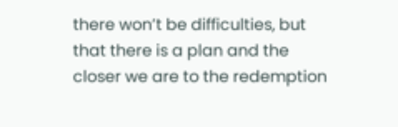there won’t be difficulties, but that there is a plan and the closer we are to the redemption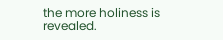the more holiness is revealed.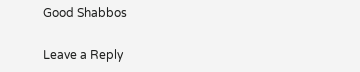Good Shabbos

Leave a Reply